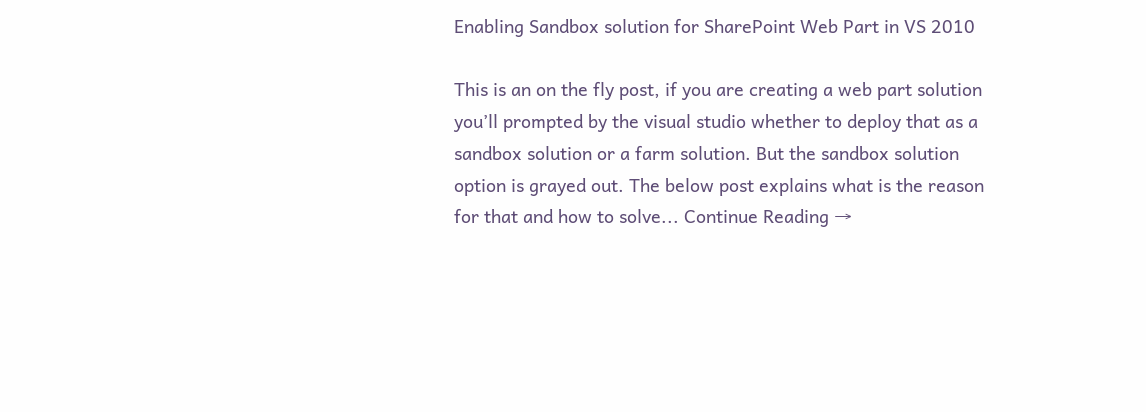Enabling Sandbox solution for SharePoint Web Part in VS 2010

This is an on the fly post, if you are creating a web part solution you’ll prompted by the visual studio whether to deploy that as a sandbox solution or a farm solution. But the sandbox solution option is grayed out. The below post explains what is the reason for that and how to solve... Continue Reading →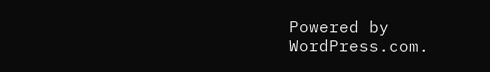Powered by WordPress.com.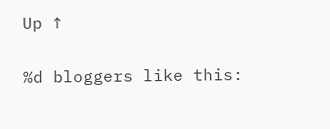Up ↑

%d bloggers like this: